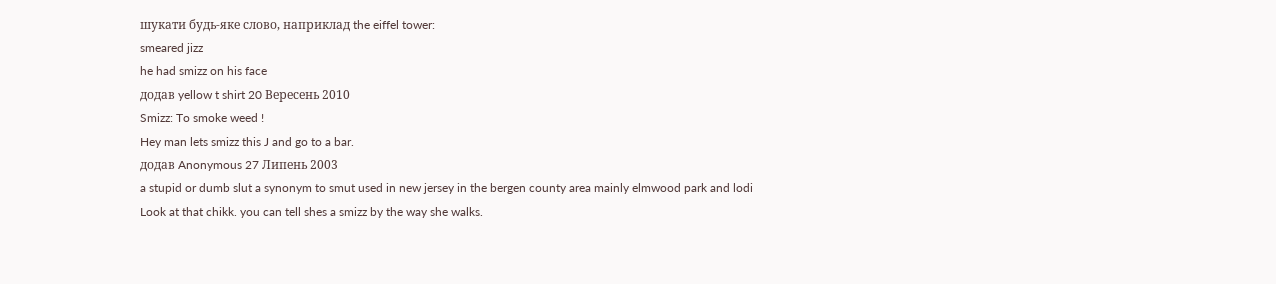шукати будь-яке слово, наприклад the eiffel tower:
smeared jizz
he had smizz on his face
додав yellow t shirt 20 Вересень 2010
Smizz: To smoke weed !
Hey man lets smizz this J and go to a bar.
додав Anonymous 27 Липень 2003
a stupid or dumb slut a synonym to smut used in new jersey in the bergen county area mainly elmwood park and lodi
Look at that chikk. you can tell shes a smizz by the way she walks.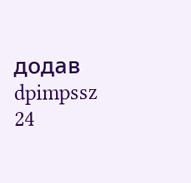додав dpimpssz 24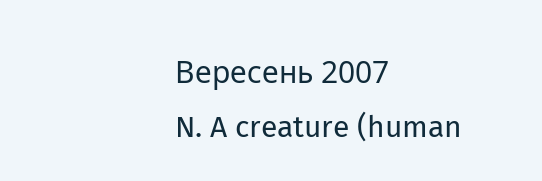Вересень 2007
N. A creature (human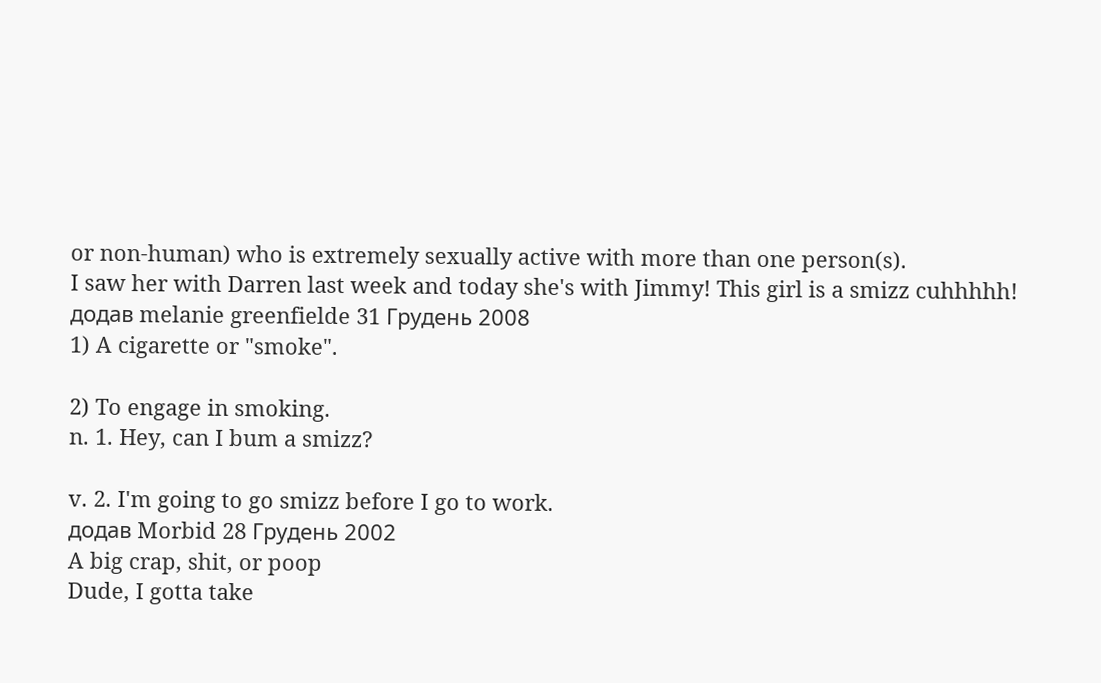or non-human) who is extremely sexually active with more than one person(s).
I saw her with Darren last week and today she's with Jimmy! This girl is a smizz cuhhhhh!
додав melanie greenfielde 31 Грудень 2008
1) A cigarette or "smoke".

2) To engage in smoking.
n. 1. Hey, can I bum a smizz?

v. 2. I'm going to go smizz before I go to work.
додав Morbid 28 Грудень 2002
A big crap, shit, or poop
Dude, I gotta take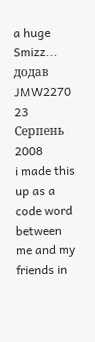a huge Smizz...
додав JMW2270 23 Серпень 2008
i made this up as a code word between me and my friends in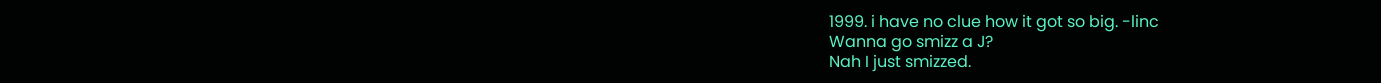1999. i have no clue how it got so big. -linc
Wanna go smizz a J?
Nah I just smizzed.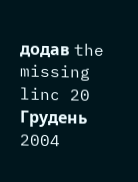додав the missing linc 20 Грудень 2004